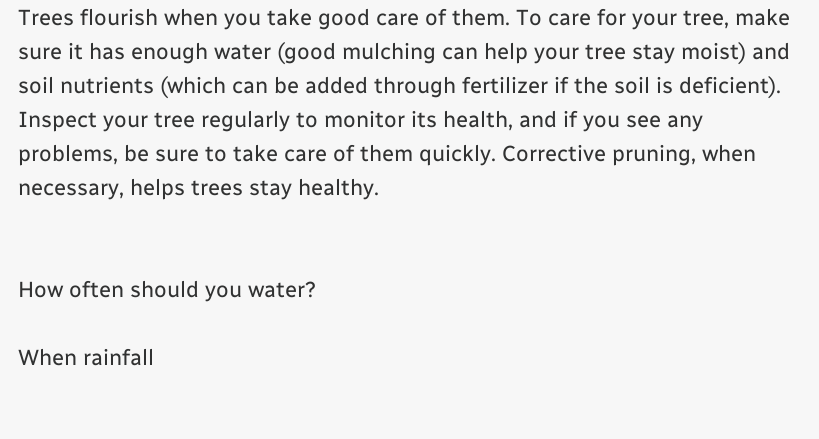Trees flourish when you take good care of them. To care for your tree, make sure it has enough water (good mulching can help your tree stay moist) and soil nutrients (which can be added through fertilizer if the soil is deficient). Inspect your tree regularly to monitor its health, and if you see any problems, be sure to take care of them quickly. Corrective pruning, when necessary, helps trees stay healthy.


How often should you water?

When rainfall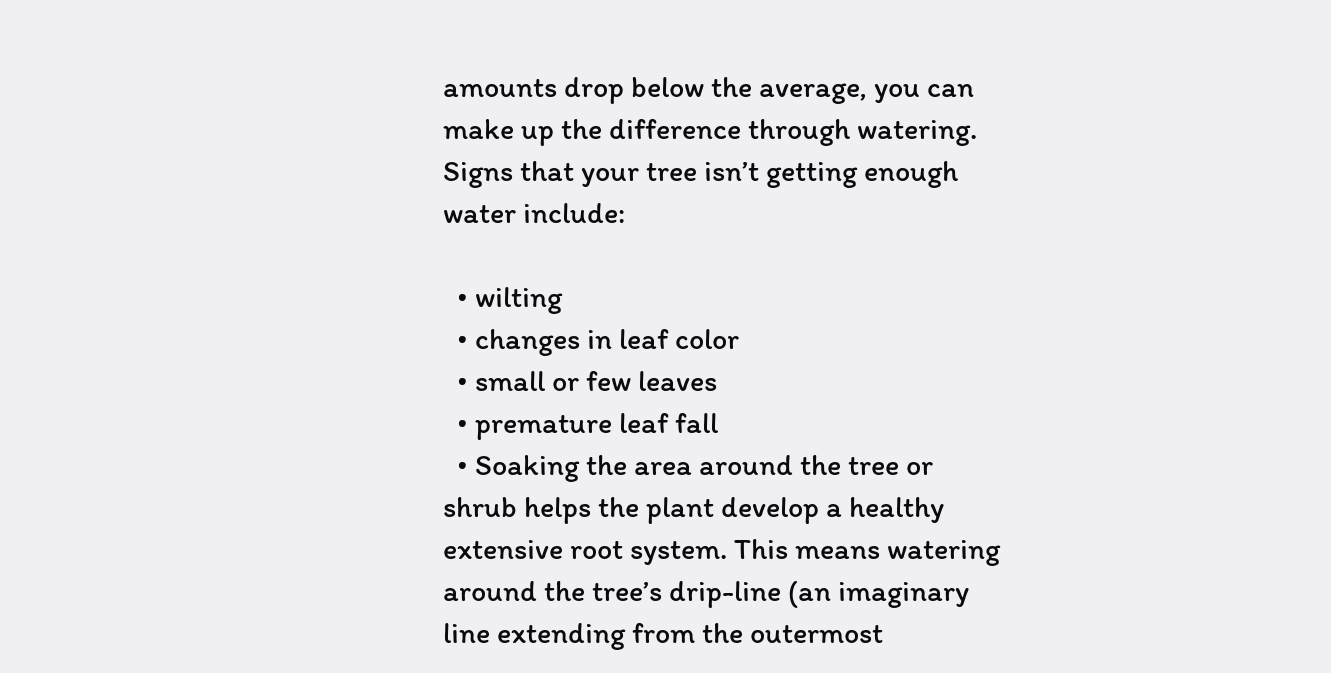amounts drop below the average, you can make up the difference through watering. Signs that your tree isn’t getting enough water include:

  • wilting
  • changes in leaf color
  • small or few leaves
  • premature leaf fall
  • Soaking the area around the tree or shrub helps the plant develop a healthy extensive root system. This means watering around the tree’s drip-line (an imaginary line extending from the outermost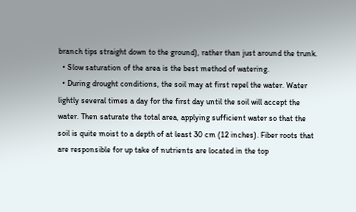branch tips straight down to the ground), rather than just around the trunk.
  • Slow saturation of the area is the best method of watering.
  • During drought conditions, the soil may at first repel the water. Water lightly several times a day for the first day until the soil will accept the water. Then saturate the total area, applying sufficient water so that the soil is quite moist to a depth of at least 30 cm (12 inches). Fiber roots that are responsible for up take of nutrients are located in the top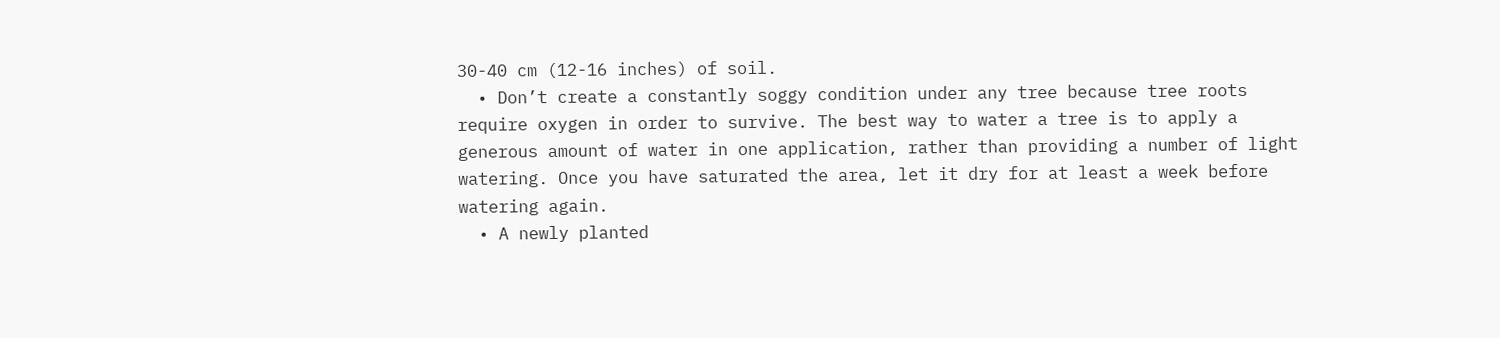30-40 cm (12-16 inches) of soil.
  • Don’t create a constantly soggy condition under any tree because tree roots require oxygen in order to survive. The best way to water a tree is to apply a generous amount of water in one application, rather than providing a number of light watering. Once you have saturated the area, let it dry for at least a week before watering again.
  • A newly planted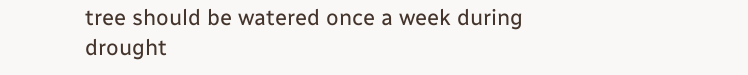tree should be watered once a week during drought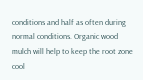conditions and half as often during normal conditions. Organic wood mulch will help to keep the root zone cool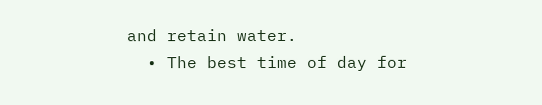and retain water.
  • The best time of day for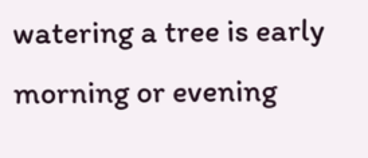watering a tree is early morning or evening